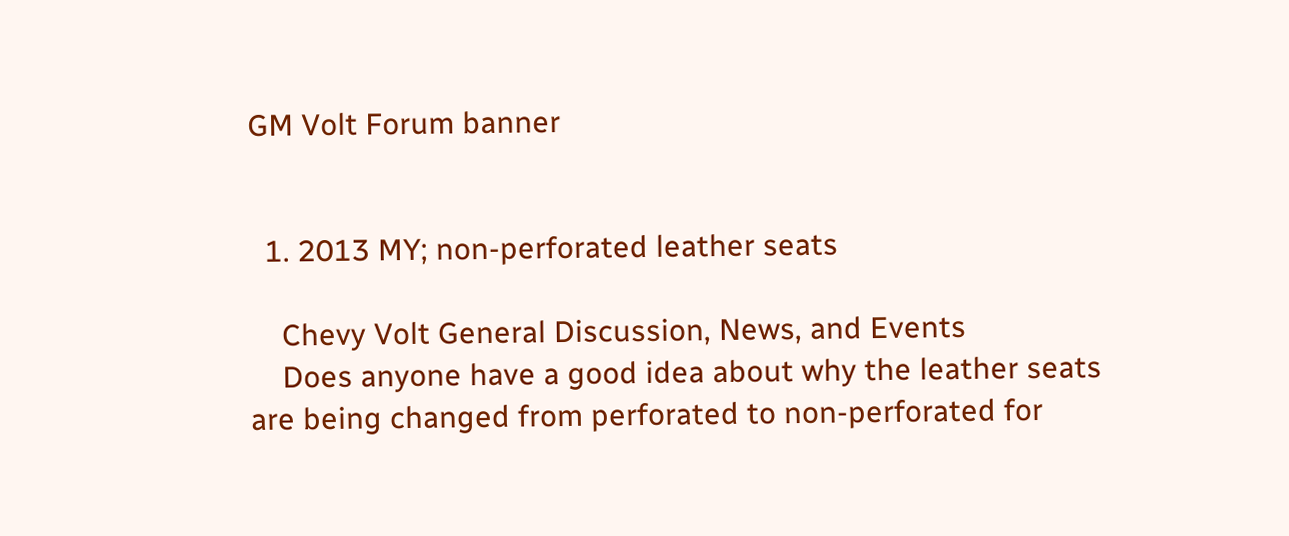GM Volt Forum banner


  1. 2013 MY; non-perforated leather seats

    Chevy Volt General Discussion, News, and Events
    Does anyone have a good idea about why the leather seats are being changed from perforated to non-perforated for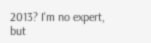2013? I'm no expert, but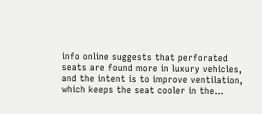info online suggests that perforated seats are found more in luxury vehicles, and the intent is to improve ventilation, which keeps the seat cooler in the...